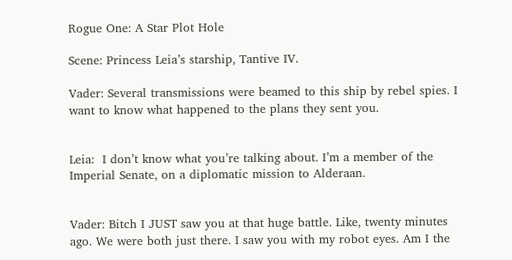Rogue One: A Star Plot Hole

Scene: Princess Leia’s starship, Tantive IV.

Vader: Several transmissions were beamed to this ship by rebel spies. I want to know what happened to the plans they sent you.


Leia:  I don’t know what you’re talking about. I’m a member of the Imperial Senate, on a diplomatic mission to Alderaan.


Vader: Bitch I JUST saw you at that huge battle. Like, twenty minutes ago. We were both just there. I saw you with my robot eyes. Am I the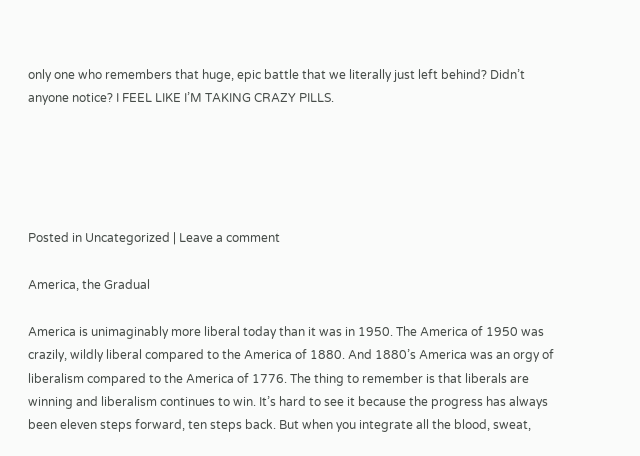only one who remembers that huge, epic battle that we literally just left behind? Didn’t anyone notice? I FEEL LIKE I’M TAKING CRAZY PILLS.





Posted in Uncategorized | Leave a comment

America, the Gradual

America is unimaginably more liberal today than it was in 1950. The America of 1950 was crazily, wildly liberal compared to the America of 1880. And 1880’s America was an orgy of liberalism compared to the America of 1776. The thing to remember is that liberals are winning and liberalism continues to win. It’s hard to see it because the progress has always been eleven steps forward, ten steps back. But when you integrate all the blood, sweat,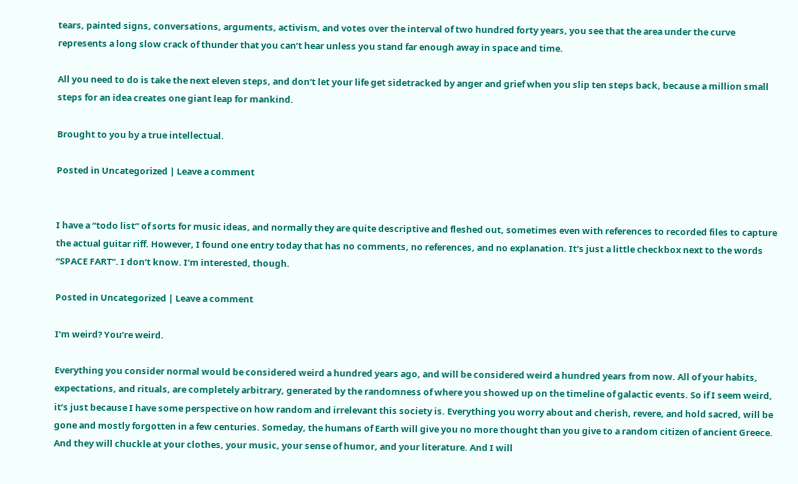tears, painted signs, conversations, arguments, activism, and votes over the interval of two hundred forty years, you see that the area under the curve represents a long slow crack of thunder that you can’t hear unless you stand far enough away in space and time.

All you need to do is take the next eleven steps, and don’t let your life get sidetracked by anger and grief when you slip ten steps back, because a million small steps for an idea creates one giant leap for mankind.

Brought to you by a true intellectual.

Posted in Uncategorized | Leave a comment


I have a “todo list” of sorts for music ideas, and normally they are quite descriptive and fleshed out, sometimes even with references to recorded files to capture the actual guitar riff. However, I found one entry today that has no comments, no references, and no explanation. It’s just a little checkbox next to the words “SPACE FART”. I don’t know. I’m interested, though.

Posted in Uncategorized | Leave a comment

I’m weird? You’re weird.

Everything you consider normal would be considered weird a hundred years ago, and will be considered weird a hundred years from now. All of your habits, expectations, and rituals, are completely arbitrary, generated by the randomness of where you showed up on the timeline of galactic events. So if I seem weird, it’s just because I have some perspective on how random and irrelevant this society is. Everything you worry about and cherish, revere, and hold sacred, will be gone and mostly forgotten in a few centuries. Someday, the humans of Earth will give you no more thought than you give to a random citizen of ancient Greece. And they will chuckle at your clothes, your music, your sense of humor, and your literature. And I will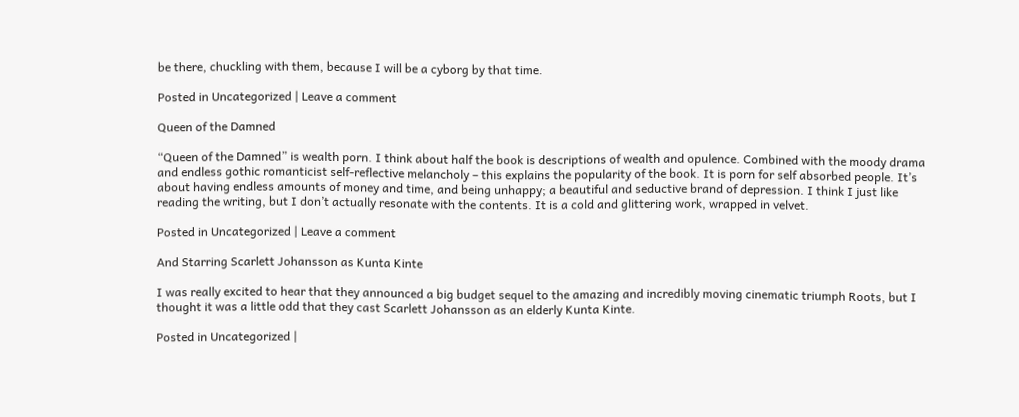be there, chuckling with them, because I will be a cyborg by that time.

Posted in Uncategorized | Leave a comment

Queen of the Damned

“Queen of the Damned” is wealth porn. I think about half the book is descriptions of wealth and opulence. Combined with the moody drama and endless gothic romanticist self-reflective melancholy – this explains the popularity of the book. It is porn for self absorbed people. It’s about having endless amounts of money and time, and being unhappy; a beautiful and seductive brand of depression. I think I just like reading the writing, but I don’t actually resonate with the contents. It is a cold and glittering work, wrapped in velvet.

Posted in Uncategorized | Leave a comment

And Starring Scarlett Johansson as Kunta Kinte

I was really excited to hear that they announced a big budget sequel to the amazing and incredibly moving cinematic triumph Roots, but I thought it was a little odd that they cast Scarlett Johansson as an elderly Kunta Kinte.

Posted in Uncategorized |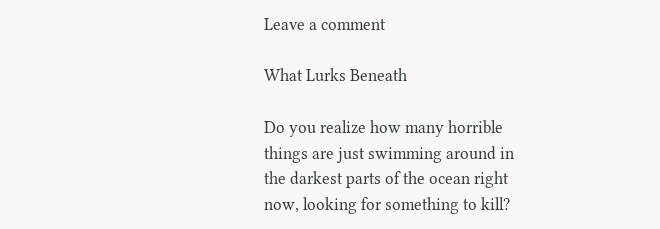Leave a comment

What Lurks Beneath

Do you realize how many horrible things are just swimming around in the darkest parts of the ocean right now, looking for something to kill?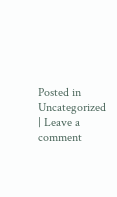Posted in Uncategorized | Leave a comment